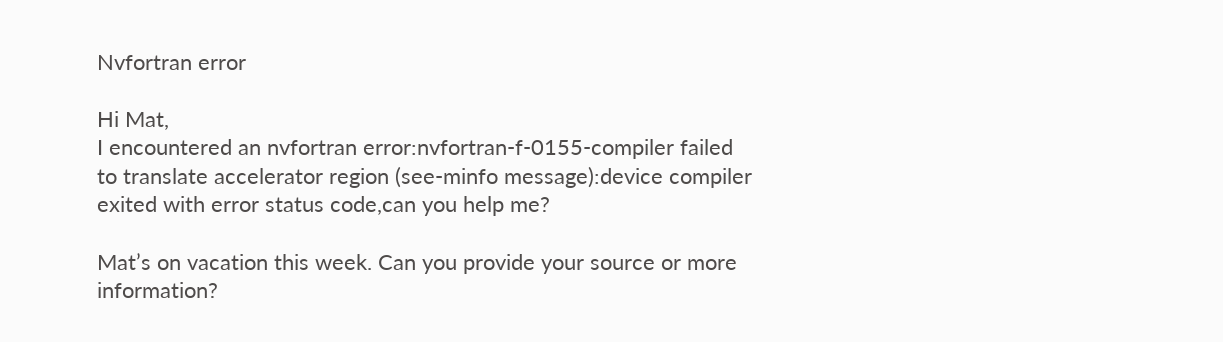Nvfortran error

Hi Mat,
I encountered an nvfortran error:nvfortran-f-0155-compiler failed to translate accelerator region (see-minfo message):device compiler exited with error status code,can you help me?

Mat’s on vacation this week. Can you provide your source or more information?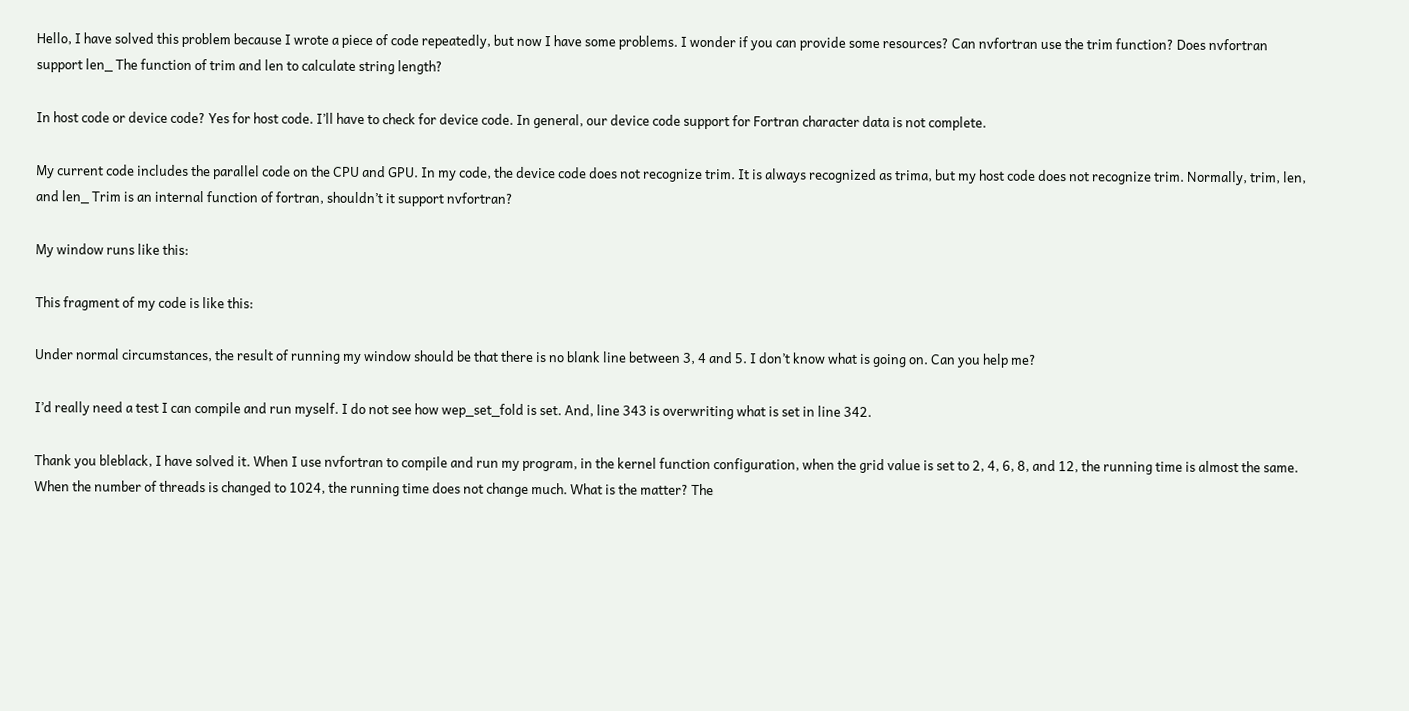Hello, I have solved this problem because I wrote a piece of code repeatedly, but now I have some problems. I wonder if you can provide some resources? Can nvfortran use the trim function? Does nvfortran support len_ The function of trim and len to calculate string length?

In host code or device code? Yes for host code. I’ll have to check for device code. In general, our device code support for Fortran character data is not complete.

My current code includes the parallel code on the CPU and GPU. In my code, the device code does not recognize trim. It is always recognized as trima, but my host code does not recognize trim. Normally, trim, len, and len_ Trim is an internal function of fortran, shouldn’t it support nvfortran?

My window runs like this:

This fragment of my code is like this:

Under normal circumstances, the result of running my window should be that there is no blank line between 3, 4 and 5. I don’t know what is going on. Can you help me?

I’d really need a test I can compile and run myself. I do not see how wep_set_fold is set. And, line 343 is overwriting what is set in line 342.

Thank you bleblack, I have solved it. When I use nvfortran to compile and run my program, in the kernel function configuration, when the grid value is set to 2, 4, 6, 8, and 12, the running time is almost the same. When the number of threads is changed to 1024, the running time does not change much. What is the matter? The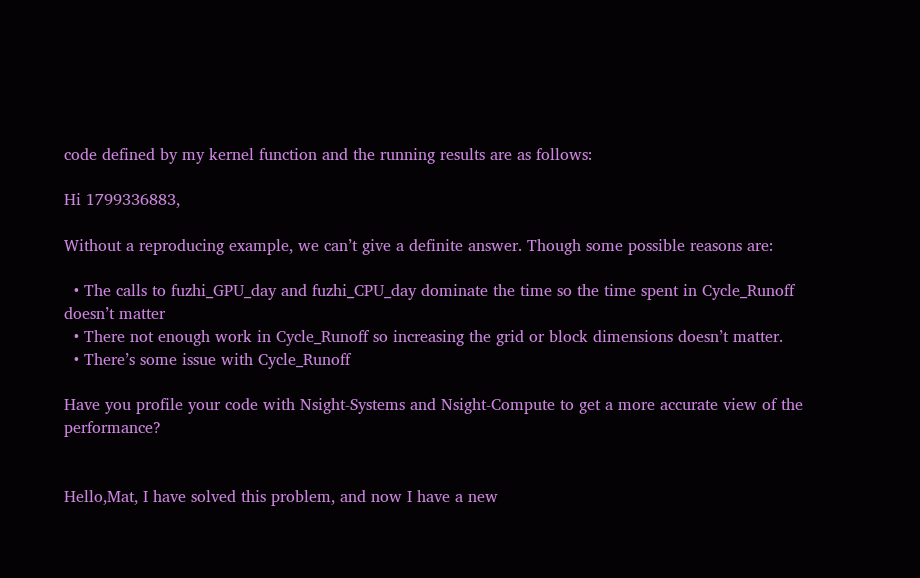code defined by my kernel function and the running results are as follows:

Hi 1799336883,

Without a reproducing example, we can’t give a definite answer. Though some possible reasons are:

  • The calls to fuzhi_GPU_day and fuzhi_CPU_day dominate the time so the time spent in Cycle_Runoff doesn’t matter
  • There not enough work in Cycle_Runoff so increasing the grid or block dimensions doesn’t matter.
  • There’s some issue with Cycle_Runoff

Have you profile your code with Nsight-Systems and Nsight-Compute to get a more accurate view of the performance?


Hello,Mat, I have solved this problem, and now I have a new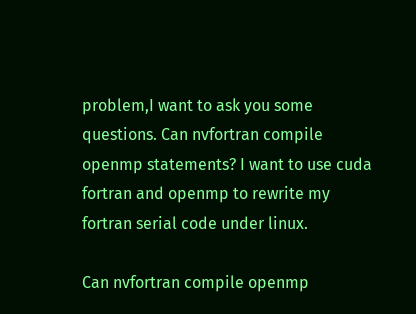problem,I want to ask you some questions. Can nvfortran compile openmp statements? I want to use cuda fortran and openmp to rewrite my fortran serial code under linux.

Can nvfortran compile openmp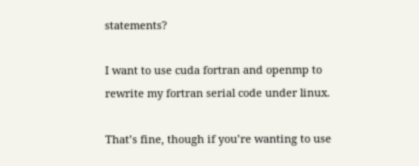statements?

I want to use cuda fortran and openmp to rewrite my fortran serial code under linux.

That’s fine, though if you’re wanting to use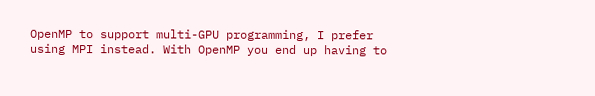OpenMP to support multi-GPU programming, I prefer using MPI instead. With OpenMP you end up having to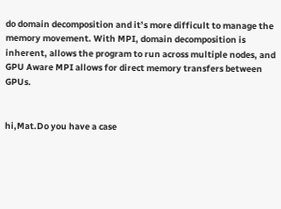do domain decomposition and it’s more difficult to manage the memory movement. With MPI, domain decomposition is inherent, allows the program to run across multiple nodes, and GPU Aware MPI allows for direct memory transfers between GPUs.


hi,Mat.Do you have a case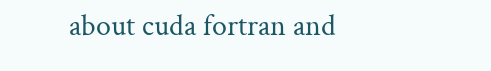about cuda fortran and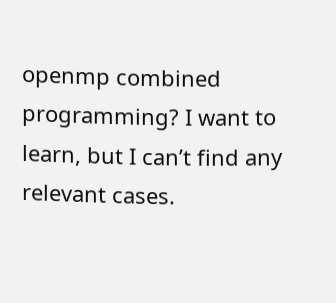openmp combined programming? I want to learn, but I can’t find any relevant cases.